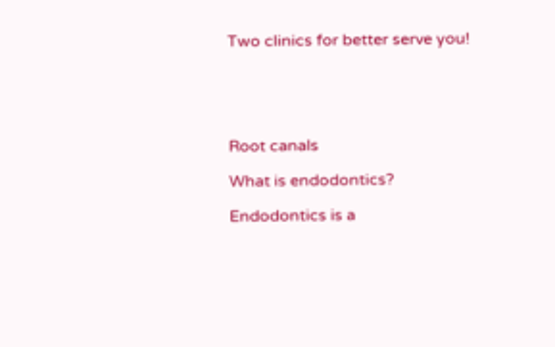Two clinics for better serve you!





Root canals

What is endodontics?

Endodontics is a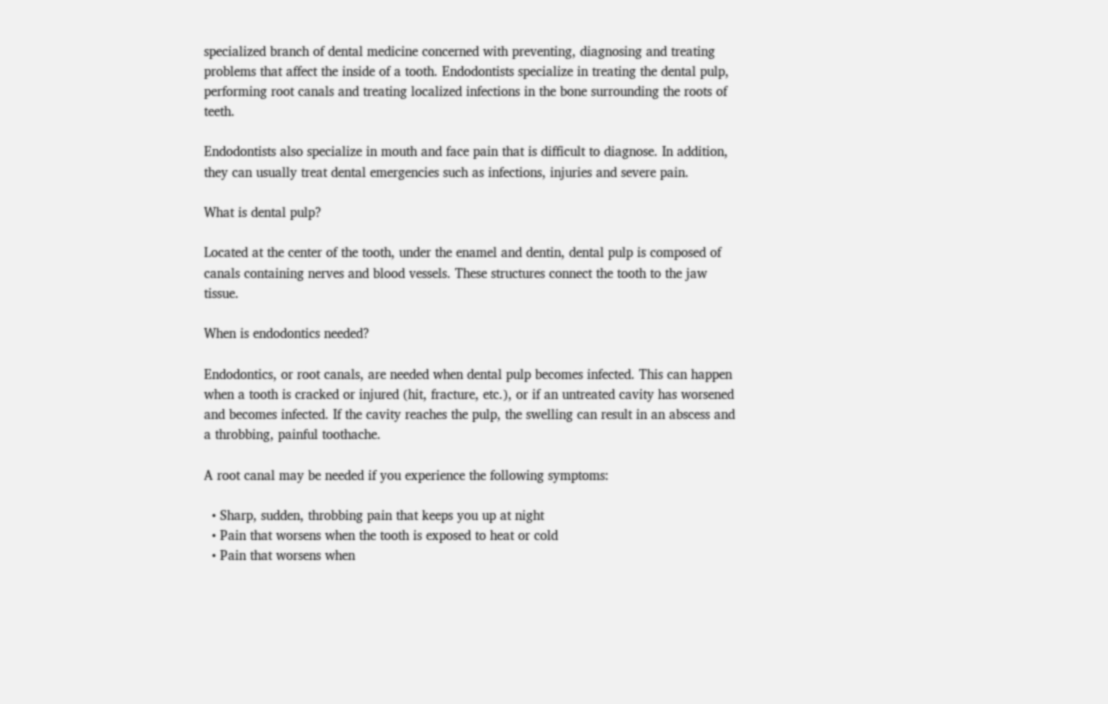specialized branch of dental medicine concerned with preventing, diagnosing and treating problems that affect the inside of a tooth. Endodontists specialize in treating the dental pulp, performing root canals and treating localized infections in the bone surrounding the roots of teeth.

Endodontists also specialize in mouth and face pain that is difficult to diagnose. In addition, they can usually treat dental emergencies such as infections, injuries and severe pain.

What is dental pulp?

Located at the center of the tooth, under the enamel and dentin, dental pulp is composed of canals containing nerves and blood vessels. These structures connect the tooth to the jaw tissue.

When is endodontics needed?

Endodontics, or root canals, are needed when dental pulp becomes infected. This can happen when a tooth is cracked or injured (hit, fracture, etc.), or if an untreated cavity has worsened and becomes infected. If the cavity reaches the pulp, the swelling can result in an abscess and a throbbing, painful toothache.

A root canal may be needed if you experience the following symptoms:

  • Sharp, sudden, throbbing pain that keeps you up at night
  • Pain that worsens when the tooth is exposed to heat or cold
  • Pain that worsens when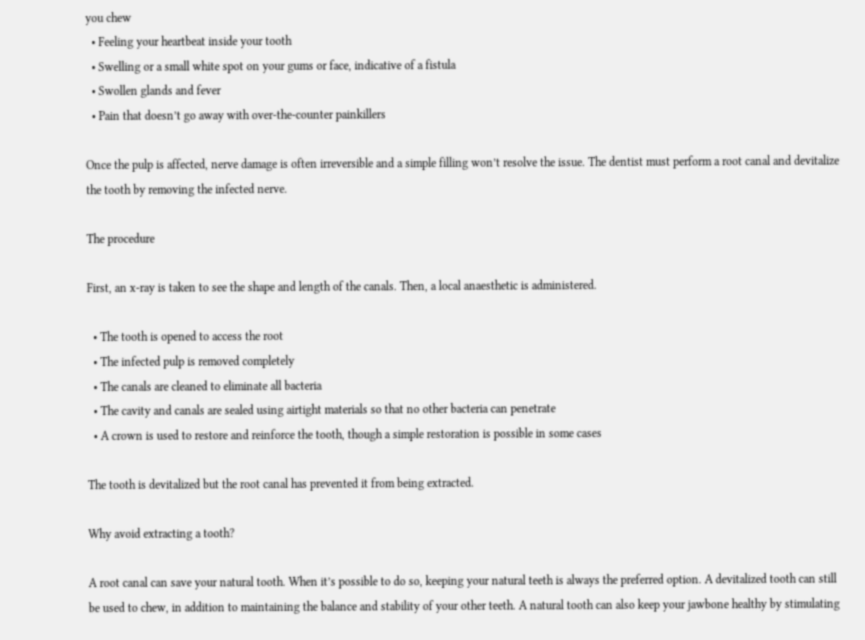you chew
  • Feeling your heartbeat inside your tooth
  • Swelling or a small white spot on your gums or face, indicative of a fistula
  • Swollen glands and fever
  • Pain that doesn’t go away with over-the-counter painkillers

Once the pulp is affected, nerve damage is often irreversible and a simple filling won’t resolve the issue. The dentist must perform a root canal and devitalize the tooth by removing the infected nerve.

The procedure

First, an x-ray is taken to see the shape and length of the canals. Then, a local anaesthetic is administered.

  • The tooth is opened to access the root
  • The infected pulp is removed completely
  • The canals are cleaned to eliminate all bacteria
  • The cavity and canals are sealed using airtight materials so that no other bacteria can penetrate
  • A crown is used to restore and reinforce the tooth, though a simple restoration is possible in some cases

The tooth is devitalized but the root canal has prevented it from being extracted.

Why avoid extracting a tooth?

A root canal can save your natural tooth. When it’s possible to do so, keeping your natural teeth is always the preferred option. A devitalized tooth can still be used to chew, in addition to maintaining the balance and stability of your other teeth. A natural tooth can also keep your jawbone healthy by stimulating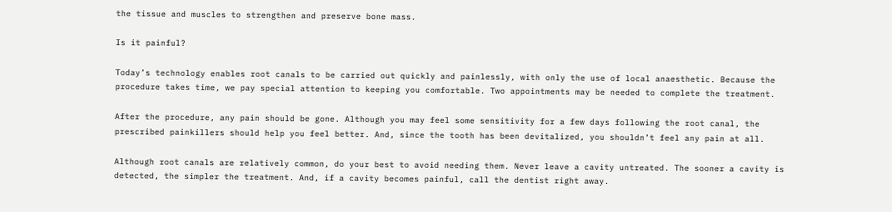the tissue and muscles to strengthen and preserve bone mass.

Is it painful?

Today’s technology enables root canals to be carried out quickly and painlessly, with only the use of local anaesthetic. Because the procedure takes time, we pay special attention to keeping you comfortable. Two appointments may be needed to complete the treatment.

After the procedure, any pain should be gone. Although you may feel some sensitivity for a few days following the root canal, the prescribed painkillers should help you feel better. And, since the tooth has been devitalized, you shouldn’t feel any pain at all.

Although root canals are relatively common, do your best to avoid needing them. Never leave a cavity untreated. The sooner a cavity is detected, the simpler the treatment. And, if a cavity becomes painful, call the dentist right away.